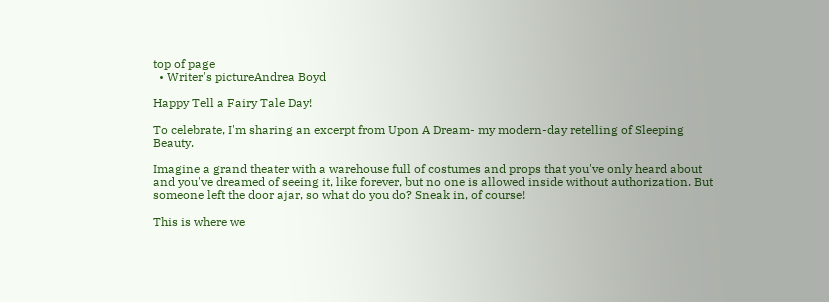top of page
  • Writer's pictureAndrea Boyd

Happy Tell a Fairy Tale Day!

To celebrate, I'm sharing an excerpt from Upon A Dream- my modern-day retelling of Sleeping Beauty.

Imagine a grand theater with a warehouse full of costumes and props that you've only heard about and you've dreamed of seeing it, like forever, but no one is allowed inside without authorization. But someone left the door ajar, so what do you do? Sneak in, of course!

This is where we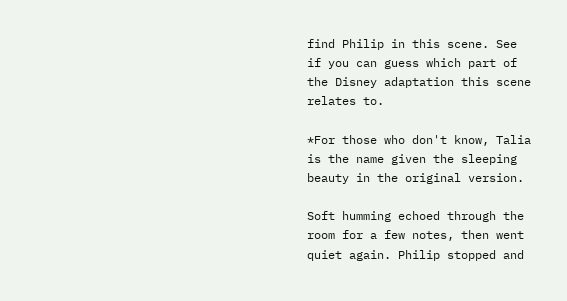find Philip in this scene. See if you can guess which part of the Disney adaptation this scene relates to.

*For those who don't know, Talia is the name given the sleeping beauty in the original version.

Soft humming echoed through the room for a few notes, then went quiet again. Philip stopped and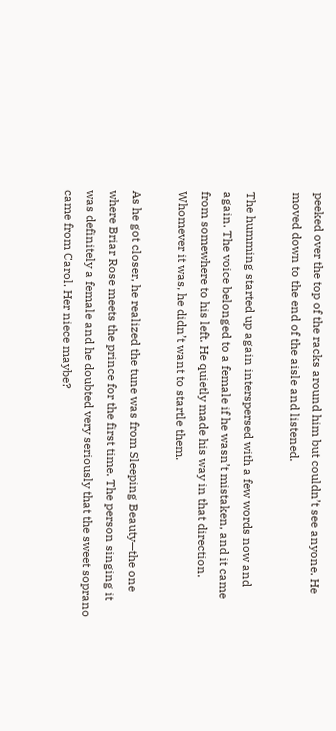peeked over the top of the racks around him but couldn’t see anyone. He moved down to the end of the aisle and listened.

The humming started up again interspersed with a few words now and again. The voice belonged to a female if he wasn’t mistaken, and it came from somewhere to his left. He quietly made his way in that direction. Whomever it was, he didn’t want to startle them.

As he got closer, he realized the tune was from Sleeping Beauty—the one where Briar Rose meets the prince for the first time. The person singing it was definitely a female and he doubted very seriously that the sweet soprano came from Carol. Her niece maybe?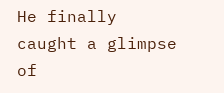He finally caught a glimpse of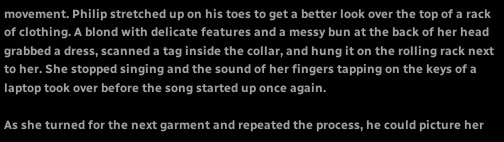movement. Philip stretched up on his toes to get a better look over the top of a rack of clothing. A blond with delicate features and a messy bun at the back of her head grabbed a dress, scanned a tag inside the collar, and hung it on the rolling rack next to her. She stopped singing and the sound of her fingers tapping on the keys of a laptop took over before the song started up once again.

As she turned for the next garment and repeated the process, he could picture her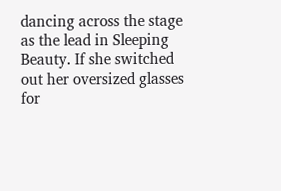dancing across the stage as the lead in Sleeping Beauty. If she switched out her oversized glasses for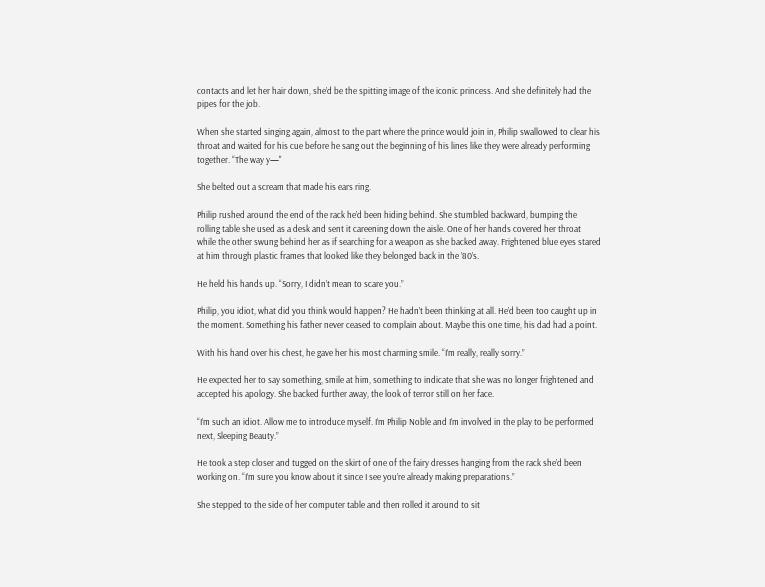contacts and let her hair down, she’d be the spitting image of the iconic princess. And she definitely had the pipes for the job.

When she started singing again, almost to the part where the prince would join in, Philip swallowed to clear his throat and waited for his cue before he sang out the beginning of his lines like they were already performing together. “The way y—"

She belted out a scream that made his ears ring.

Philip rushed around the end of the rack he’d been hiding behind. She stumbled backward, bumping the rolling table she used as a desk and sent it careening down the aisle. One of her hands covered her throat while the other swung behind her as if searching for a weapon as she backed away. Frightened blue eyes stared at him through plastic frames that looked like they belonged back in the ’80’s.

He held his hands up. “Sorry, I didn’t mean to scare you.”

Philip, you idiot, what did you think would happen? He hadn’t been thinking at all. He’d been too caught up in the moment. Something his father never ceased to complain about. Maybe this one time, his dad had a point.

With his hand over his chest, he gave her his most charming smile. “I’m really, really sorry.”

He expected her to say something, smile at him, something to indicate that she was no longer frightened and accepted his apology. She backed further away, the look of terror still on her face.

“I’m such an idiot. Allow me to introduce myself. I’m Philip Noble and I’m involved in the play to be performed next, Sleeping Beauty.”

He took a step closer and tugged on the skirt of one of the fairy dresses hanging from the rack she’d been working on. “I’m sure you know about it since I see you’re already making preparations.”

She stepped to the side of her computer table and then rolled it around to sit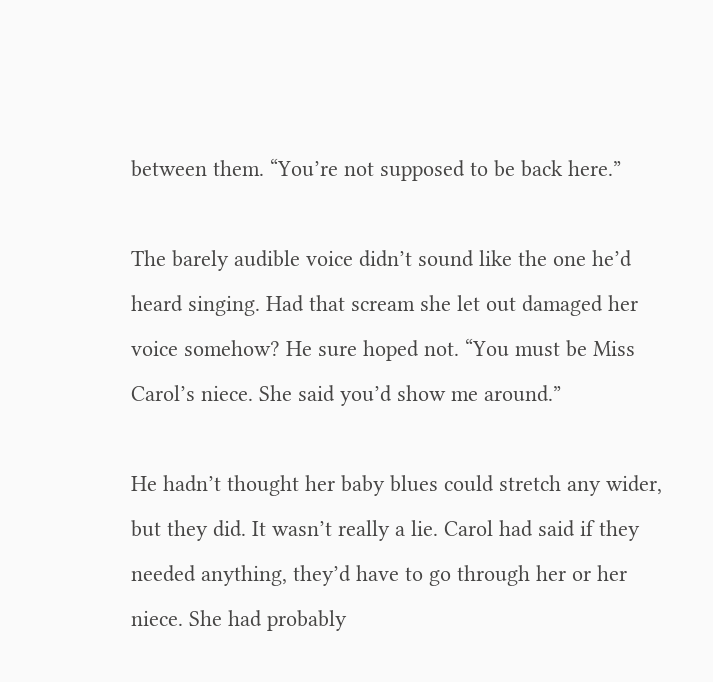between them. “You’re not supposed to be back here.”

The barely audible voice didn’t sound like the one he’d heard singing. Had that scream she let out damaged her voice somehow? He sure hoped not. “You must be Miss Carol’s niece. She said you’d show me around.”

He hadn’t thought her baby blues could stretch any wider, but they did. It wasn’t really a lie. Carol had said if they needed anything, they’d have to go through her or her niece. She had probably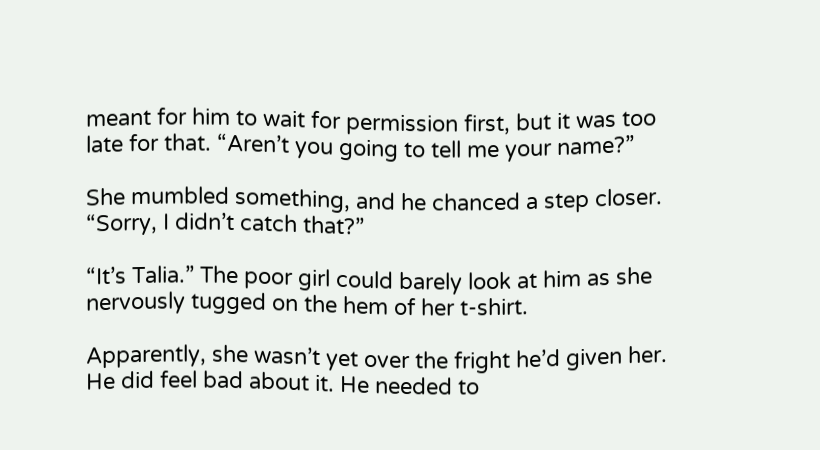meant for him to wait for permission first, but it was too late for that. “Aren’t you going to tell me your name?”

She mumbled something, and he chanced a step closer. “Sorry, I didn’t catch that?”

“It’s Talia.” The poor girl could barely look at him as she nervously tugged on the hem of her t-shirt.

Apparently, she wasn’t yet over the fright he’d given her. He did feel bad about it. He needed to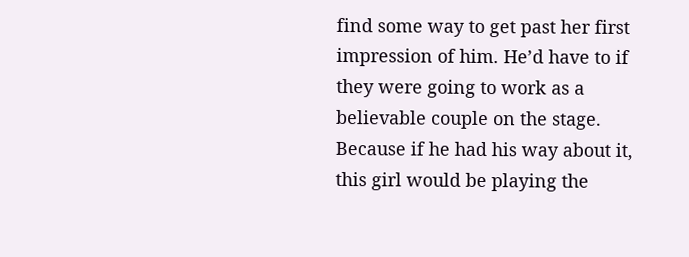find some way to get past her first impression of him. He’d have to if they were going to work as a believable couple on the stage. Because if he had his way about it, this girl would be playing the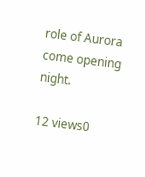role of Aurora come opening night.

12 views0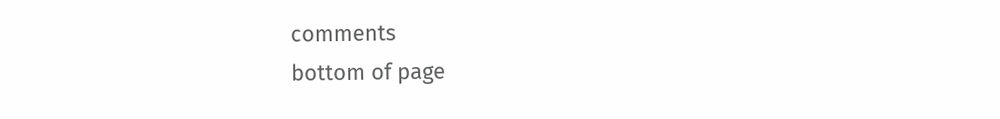comments
bottom of page